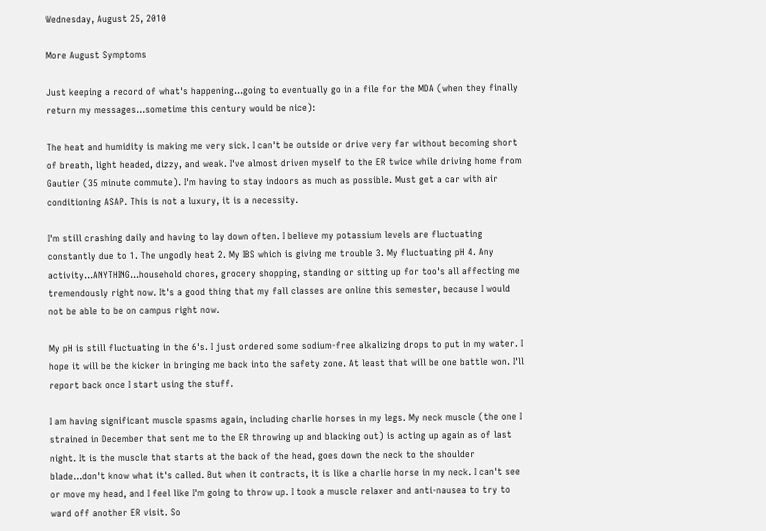Wednesday, August 25, 2010

More August Symptoms

Just keeping a record of what's happening...going to eventually go in a file for the MDA (when they finally return my messages...sometime this century would be nice):

The heat and humidity is making me very sick. I can't be outside or drive very far without becoming short of breath, light headed, dizzy, and weak. I've almost driven myself to the ER twice while driving home from Gautier (35 minute commute). I'm having to stay indoors as much as possible. Must get a car with air conditioning ASAP. This is not a luxury, it is a necessity.

I'm still crashing daily and having to lay down often. I believe my potassium levels are fluctuating constantly due to 1. The ungodly heat 2. My IBS which is giving me trouble 3. My fluctuating pH 4. Any activity...ANYTHING...household chores, grocery shopping, standing or sitting up for too's all affecting me tremendously right now. It's a good thing that my fall classes are online this semester, because I would not be able to be on campus right now.

My pH is still fluctuating in the 6's. I just ordered some sodium-free alkalizing drops to put in my water. I hope it will be the kicker in bringing me back into the safety zone. At least that will be one battle won. I'll report back once I start using the stuff.

I am having significant muscle spasms again, including charlie horses in my legs. My neck muscle (the one I strained in December that sent me to the ER throwing up and blacking out) is acting up again as of last night. It is the muscle that starts at the back of the head, goes down the neck to the shoulder blade...don't know what it's called. But when it contracts, it is like a charlie horse in my neck. I can't see or move my head, and I feel like I'm going to throw up. I took a muscle relaxer and anti-nausea to try to ward off another ER visit. So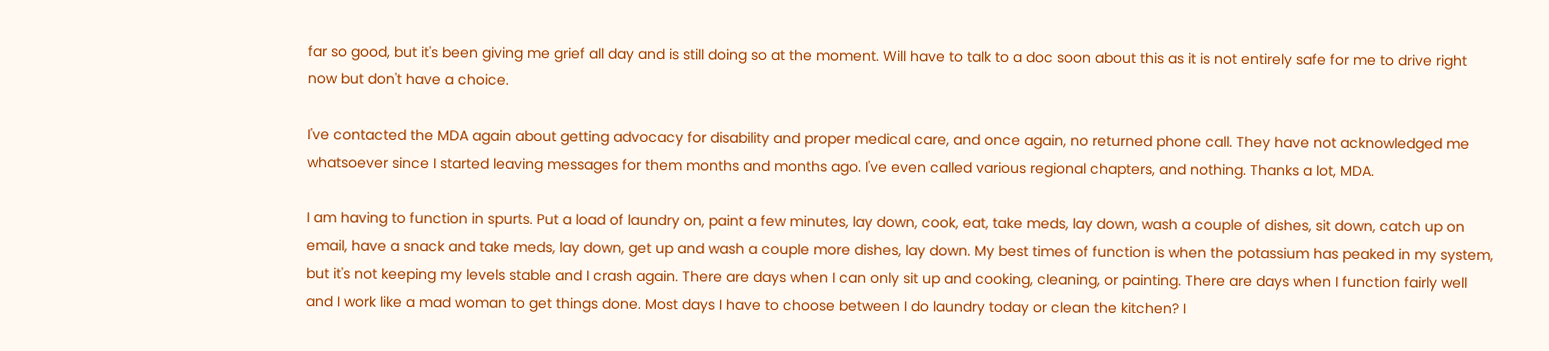far so good, but it's been giving me grief all day and is still doing so at the moment. Will have to talk to a doc soon about this as it is not entirely safe for me to drive right now but don't have a choice.

I've contacted the MDA again about getting advocacy for disability and proper medical care, and once again, no returned phone call. They have not acknowledged me whatsoever since I started leaving messages for them months and months ago. I've even called various regional chapters, and nothing. Thanks a lot, MDA.

I am having to function in spurts. Put a load of laundry on, paint a few minutes, lay down, cook, eat, take meds, lay down, wash a couple of dishes, sit down, catch up on email, have a snack and take meds, lay down, get up and wash a couple more dishes, lay down. My best times of function is when the potassium has peaked in my system, but it's not keeping my levels stable and I crash again. There are days when I can only sit up and cooking, cleaning, or painting. There are days when I function fairly well and I work like a mad woman to get things done. Most days I have to choose between I do laundry today or clean the kitchen? I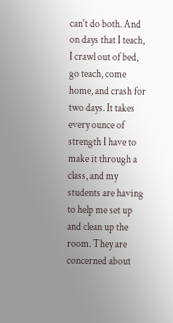can't do both. And on days that I teach, I crawl out of bed, go teach, come home, and crash for two days. It takes every ounce of strength I have to make it through a class, and my students are having to help me set up and clean up the room. They are concerned about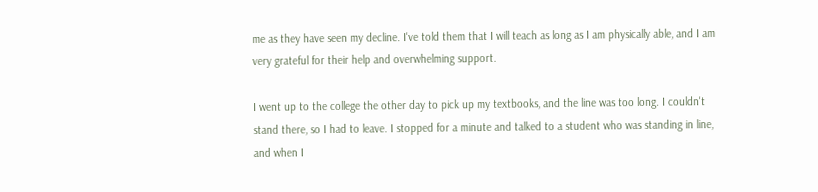me as they have seen my decline. I've told them that I will teach as long as I am physically able, and I am very grateful for their help and overwhelming support.

I went up to the college the other day to pick up my textbooks, and the line was too long. I couldn't stand there, so I had to leave. I stopped for a minute and talked to a student who was standing in line, and when I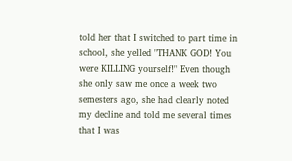told her that I switched to part time in school, she yelled "THANK GOD! You were KILLING yourself!" Even though she only saw me once a week two semesters ago, she had clearly noted my decline and told me several times that I was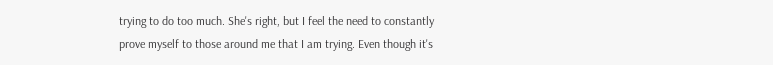trying to do too much. She's right, but I feel the need to constantly prove myself to those around me that I am trying. Even though it's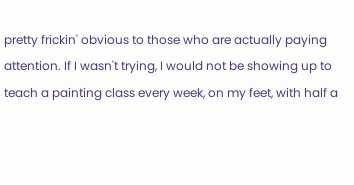pretty frickin' obvious to those who are actually paying attention. If I wasn't trying, I would not be showing up to teach a painting class every week, on my feet, with half a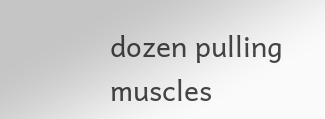dozen pulling muscles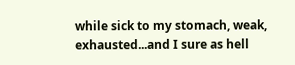while sick to my stomach, weak, exhausted...and I sure as hell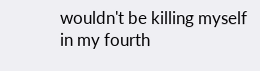wouldn't be killing myself in my fourth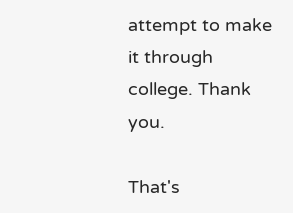attempt to make it through college. Thank you.

That's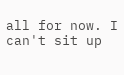all for now. I can't sit up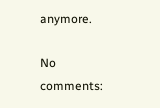anymore.

No comments: